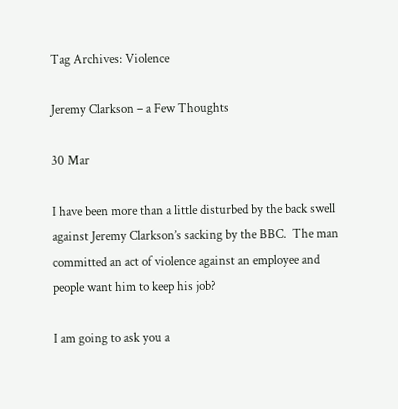Tag Archives: Violence

Jeremy Clarkson – a Few Thoughts

30 Mar

I have been more than a little disturbed by the back swell against Jeremy Clarkson’s sacking by the BBC.  The man committed an act of violence against an employee and people want him to keep his job?

I am going to ask you a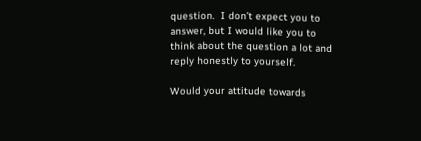question.  I don’t expect you to answer, but I would like you to think about the question a lot and reply honestly to yourself.

Would your attitude towards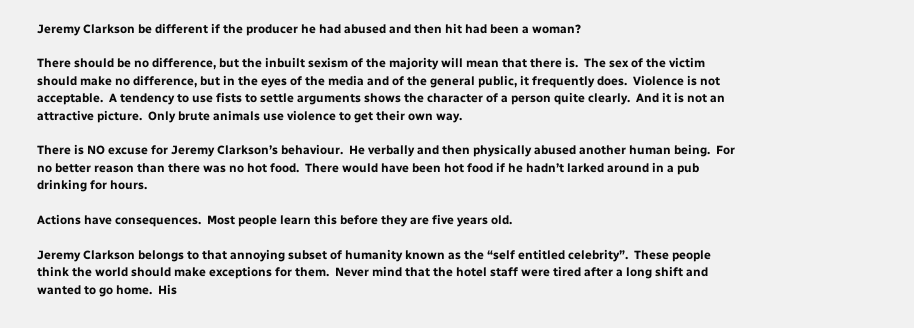Jeremy Clarkson be different if the producer he had abused and then hit had been a woman?

There should be no difference, but the inbuilt sexism of the majority will mean that there is.  The sex of the victim should make no difference, but in the eyes of the media and of the general public, it frequently does.  Violence is not acceptable.  A tendency to use fists to settle arguments shows the character of a person quite clearly.  And it is not an attractive picture.  Only brute animals use violence to get their own way.

There is NO excuse for Jeremy Clarkson’s behaviour.  He verbally and then physically abused another human being.  For no better reason than there was no hot food.  There would have been hot food if he hadn’t larked around in a pub drinking for hours.

Actions have consequences.  Most people learn this before they are five years old.

Jeremy Clarkson belongs to that annoying subset of humanity known as the “self entitled celebrity”.  These people think the world should make exceptions for them.  Never mind that the hotel staff were tired after a long shift and wanted to go home.  His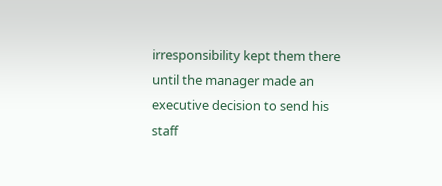irresponsibility kept them there until the manager made an executive decision to send his staff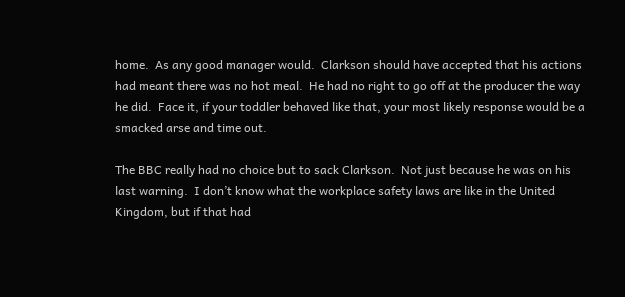home.  As any good manager would.  Clarkson should have accepted that his actions had meant there was no hot meal.  He had no right to go off at the producer the way he did.  Face it, if your toddler behaved like that, your most likely response would be a smacked arse and time out.

The BBC really had no choice but to sack Clarkson.  Not just because he was on his last warning.  I don’t know what the workplace safety laws are like in the United Kingdom, but if that had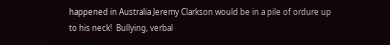happened in Australia Jeremy Clarkson would be in a pile of ordure up to his neck!  Bullying, verbal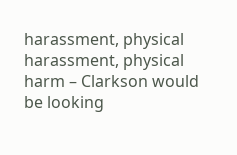harassment, physical harassment, physical harm – Clarkson would be looking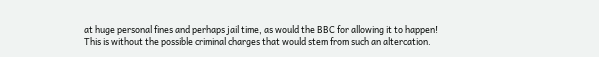at huge personal fines and perhaps jail time, as would the BBC for allowing it to happen!  This is without the possible criminal charges that would stem from such an altercation.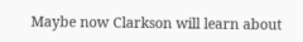Maybe now Clarkson will learn about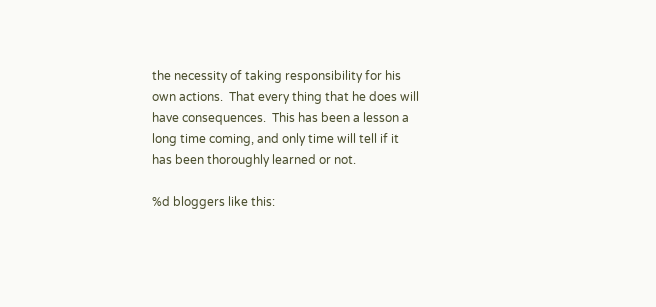the necessity of taking responsibility for his own actions.  That every thing that he does will have consequences.  This has been a lesson a long time coming, and only time will tell if it has been thoroughly learned or not.

%d bloggers like this: